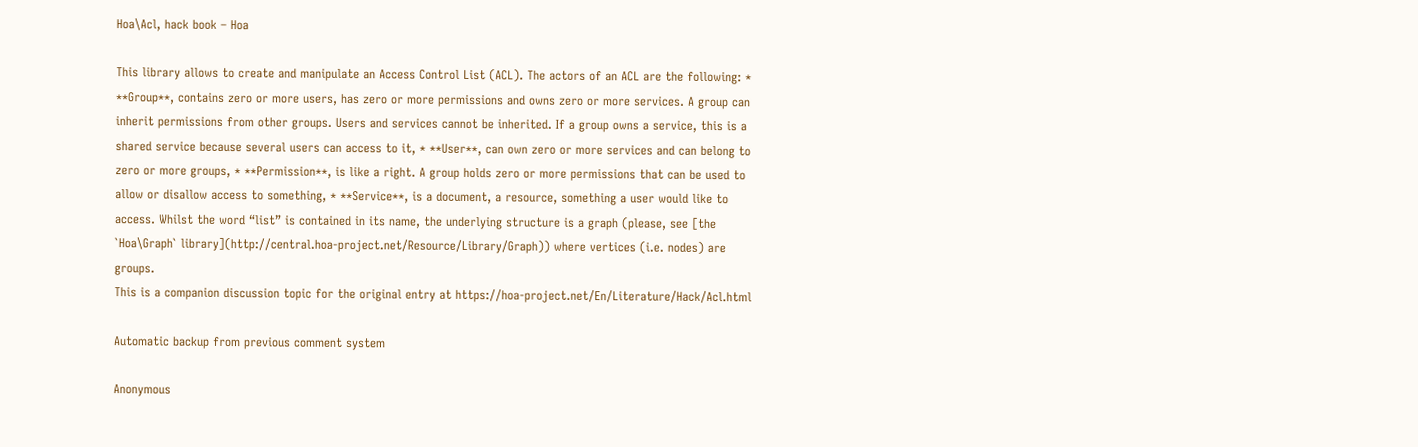Hoa\Acl, hack book – Hoa

This library allows to create and manipulate an Access Control List (ACL). The actors of an ACL are the following: * **Group**, contains zero or more users, has zero or more permissions and owns zero or more services. A group can inherit permissions from other groups. Users and services cannot be inherited. If a group owns a service, this is a shared service because several users can access to it, * **User**, can own zero or more services and can belong to zero or more groups, * **Permission**, is like a right. A group holds zero or more permissions that can be used to allow or disallow access to something, * **Service**, is a document, a resource, something a user would like to access. Whilst the word “list” is contained in its name, the underlying structure is a graph (please, see [the `Hoa\Graph` library](http://central.hoa-project.net/Resource/Library/Graph)) where vertices (i.e. nodes) are groups.
This is a companion discussion topic for the original entry at https://hoa-project.net/En/Literature/Hack/Acl.html

Automatic backup from previous comment system

Anonymous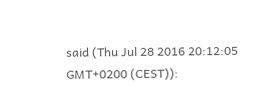said (Thu Jul 28 2016 20:12:05 GMT+0200 (CEST)):